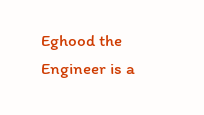Eghood the Engineer is a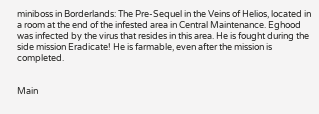miniboss in Borderlands: The Pre-Sequel in the Veins of Helios, located in a room at the end of the infested area in Central Maintenance. Eghood was infected by the virus that resides in this area. He is fought during the side mission Eradicate! He is farmable, even after the mission is completed.


Main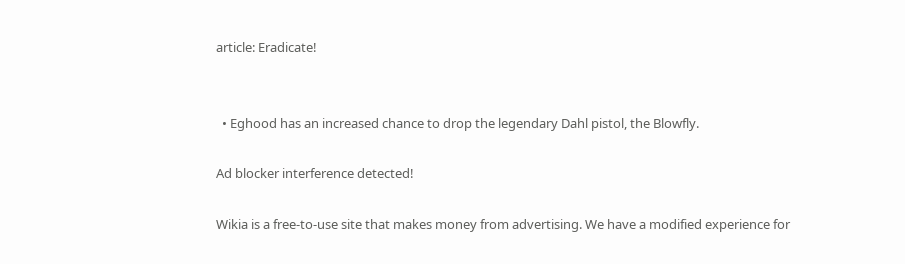article: Eradicate!


  • Eghood has an increased chance to drop the legendary Dahl pistol, the Blowfly.

Ad blocker interference detected!

Wikia is a free-to-use site that makes money from advertising. We have a modified experience for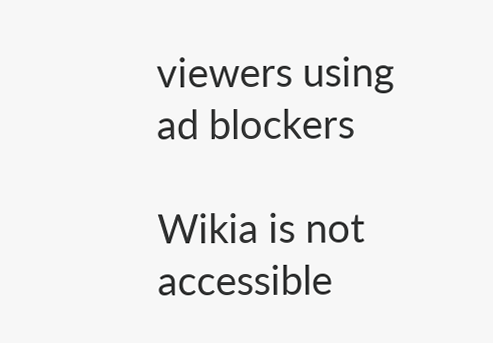viewers using ad blockers

Wikia is not accessible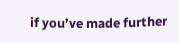if you’ve made further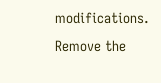modifications. Remove the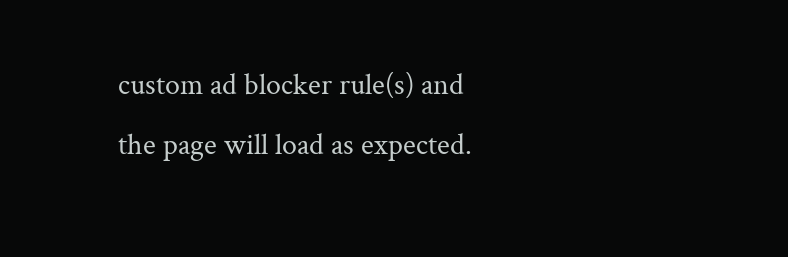custom ad blocker rule(s) and the page will load as expected.